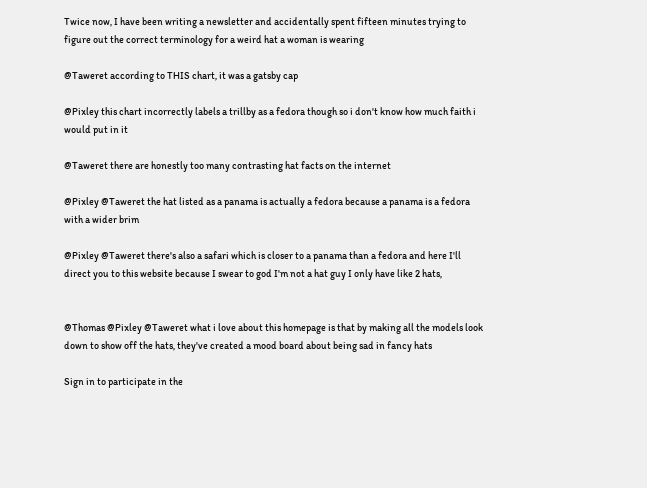Twice now, I have been writing a newsletter and accidentally spent fifteen minutes trying to figure out the correct terminology for a weird hat a woman is wearing

@Taweret according to THIS chart, it was a gatsby cap

@Pixley this chart incorrectly labels a trillby as a fedora though so i don't know how much faith i would put in it

@Taweret there are honestly too many contrasting hat facts on the internet

@Pixley @Taweret the hat listed as a panama is actually a fedora because a panama is a fedora with a wider brim

@Pixley @Taweret there's also a safari which is closer to a panama than a fedora and here I'll direct you to this website because I swear to god I'm not a hat guy I only have like 2 hats,


@Thomas @Pixley @Taweret what i love about this homepage is that by making all the models look down to show off the hats, they've created a mood board about being sad in fancy hats

Sign in to participate in the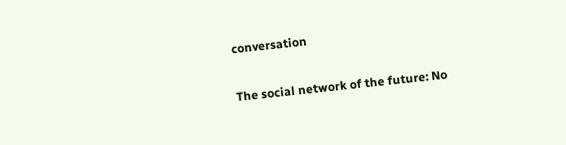conversation

The social network of the future: No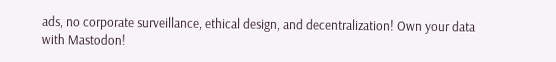ads, no corporate surveillance, ethical design, and decentralization! Own your data with Mastodon!